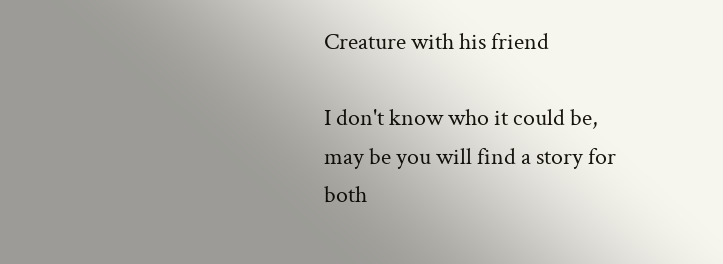Creature with his friend

I don't know who it could be, may be you will find a story for both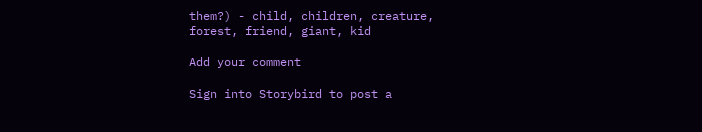them?) - child, children, creature, forest, friend, giant, kid

Add your comment

Sign into Storybird to post a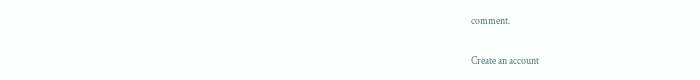comment.

Create an account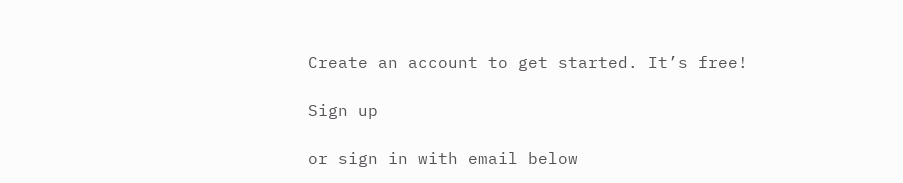Create an account to get started. It’s free!

Sign up

or sign in with email below